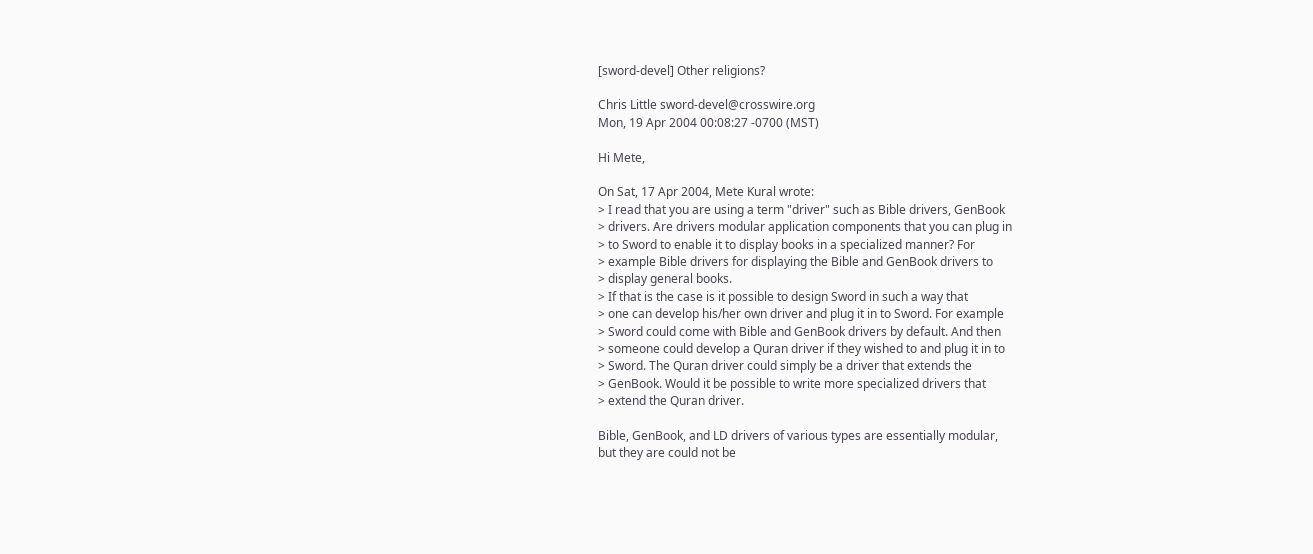[sword-devel] Other religions?

Chris Little sword-devel@crosswire.org
Mon, 19 Apr 2004 00:08:27 -0700 (MST)

Hi Mete,

On Sat, 17 Apr 2004, Mete Kural wrote:
> I read that you are using a term "driver" such as Bible drivers, GenBook
> drivers. Are drivers modular application components that you can plug in
> to Sword to enable it to display books in a specialized manner? For
> example Bible drivers for displaying the Bible and GenBook drivers to
> display general books.
> If that is the case is it possible to design Sword in such a way that
> one can develop his/her own driver and plug it in to Sword. For example
> Sword could come with Bible and GenBook drivers by default. And then
> someone could develop a Quran driver if they wished to and plug it in to
> Sword. The Quran driver could simply be a driver that extends the
> GenBook. Would it be possible to write more specialized drivers that
> extend the Quran driver.

Bible, GenBook, and LD drivers of various types are essentially modular,
but they are could not be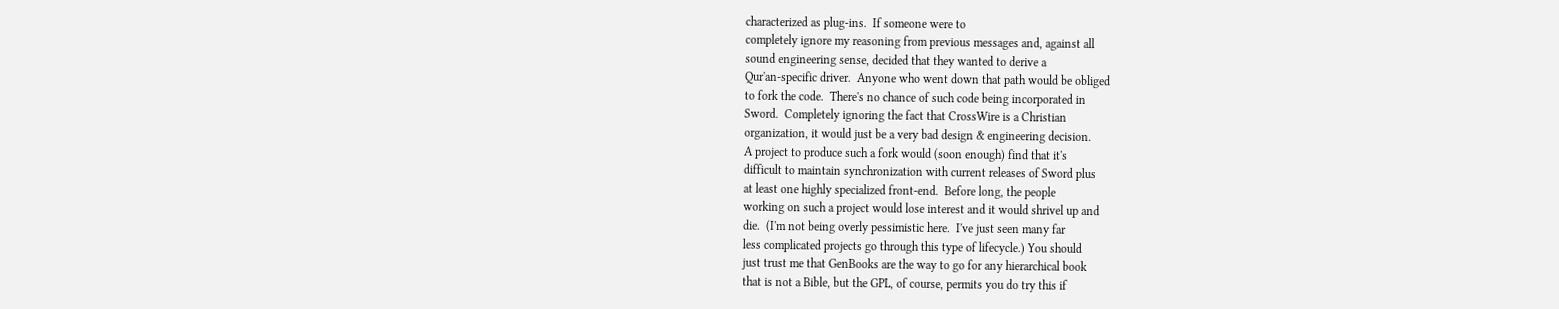characterized as plug-ins.  If someone were to
completely ignore my reasoning from previous messages and, against all
sound engineering sense, decided that they wanted to derive a
Qur'an-specific driver.  Anyone who went down that path would be obliged
to fork the code.  There's no chance of such code being incorporated in
Sword.  Completely ignoring the fact that CrossWire is a Christian
organization, it would just be a very bad design & engineering decision.
A project to produce such a fork would (soon enough) find that it's
difficult to maintain synchronization with current releases of Sword plus
at least one highly specialized front-end.  Before long, the people
working on such a project would lose interest and it would shrivel up and
die.  (I'm not being overly pessimistic here.  I've just seen many far
less complicated projects go through this type of lifecycle.) You should
just trust me that GenBooks are the way to go for any hierarchical book
that is not a Bible, but the GPL, of course, permits you do try this if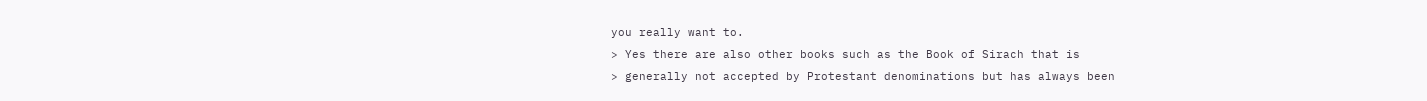you really want to.
> Yes there are also other books such as the Book of Sirach that is
> generally not accepted by Protestant denominations but has always been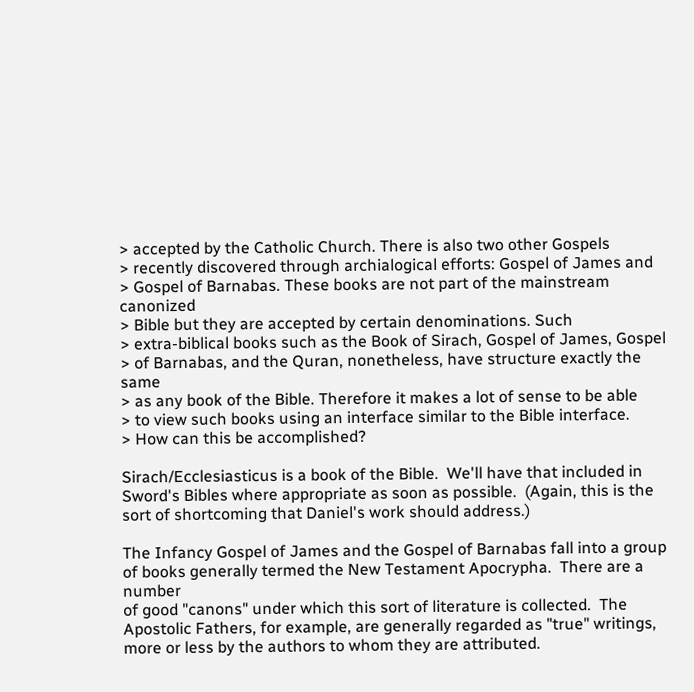> accepted by the Catholic Church. There is also two other Gospels
> recently discovered through archialogical efforts: Gospel of James and
> Gospel of Barnabas. These books are not part of the mainstream canonized
> Bible but they are accepted by certain denominations. Such
> extra-biblical books such as the Book of Sirach, Gospel of James, Gospel
> of Barnabas, and the Quran, nonetheless, have structure exactly the same
> as any book of the Bible. Therefore it makes a lot of sense to be able
> to view such books using an interface similar to the Bible interface.
> How can this be accomplished?

Sirach/Ecclesiasticus is a book of the Bible.  We'll have that included in
Sword's Bibles where appropriate as soon as possible.  (Again, this is the
sort of shortcoming that Daniel's work should address.)

The Infancy Gospel of James and the Gospel of Barnabas fall into a group
of books generally termed the New Testament Apocrypha.  There are a number
of good "canons" under which this sort of literature is collected.  The
Apostolic Fathers, for example, are generally regarded as "true" writings,
more or less by the authors to whom they are attributed.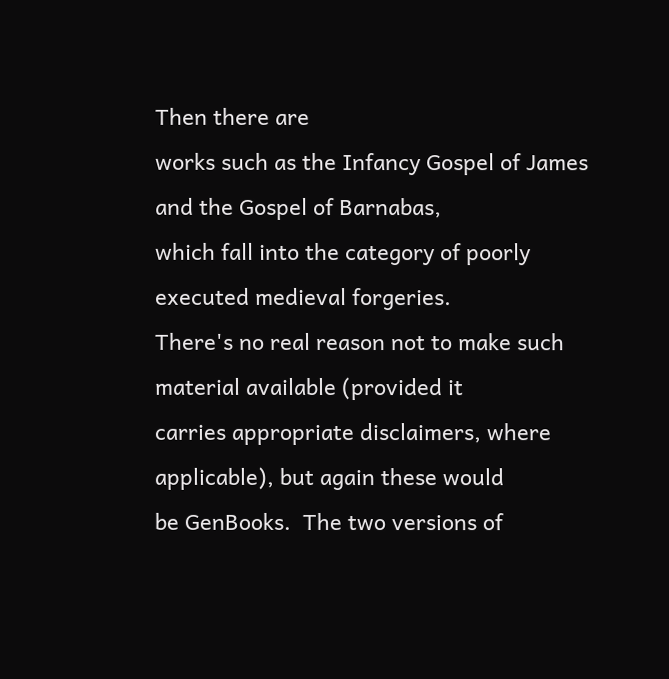Then there are
works such as the Infancy Gospel of James and the Gospel of Barnabas,
which fall into the category of poorly executed medieval forgeries.
There's no real reason not to make such material available (provided it
carries appropriate disclaimers, where applicable), but again these would
be GenBooks.  The two versions of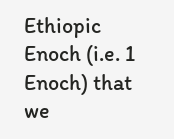Ethiopic Enoch (i.e. 1 Enoch) that we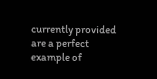currently provided are a perfect example of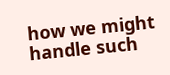how we might handle such